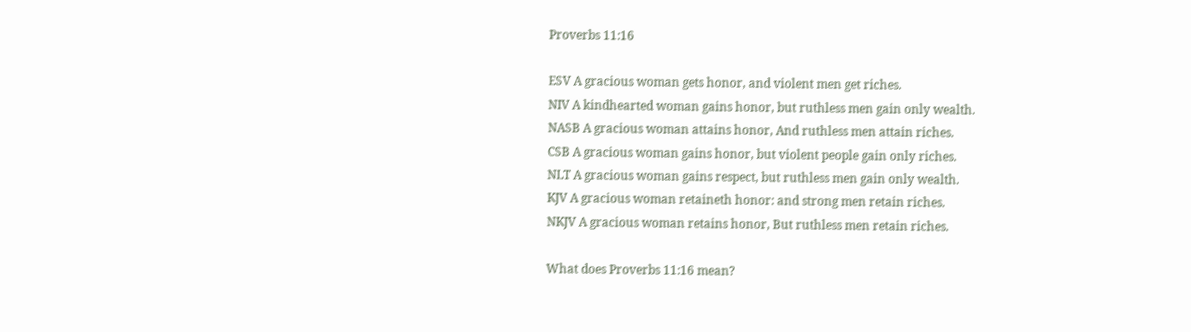Proverbs 11:16

ESV A gracious woman gets honor, and violent men get riches.
NIV A kindhearted woman gains honor, but ruthless men gain only wealth.
NASB A gracious woman attains honor, And ruthless men attain riches.
CSB A gracious woman gains honor, but violent people gain only riches.
NLT A gracious woman gains respect, but ruthless men gain only wealth.
KJV A gracious woman retaineth honor: and strong men retain riches.
NKJV A gracious woman retains honor, But ruthless men retain riches.

What does Proverbs 11:16 mean?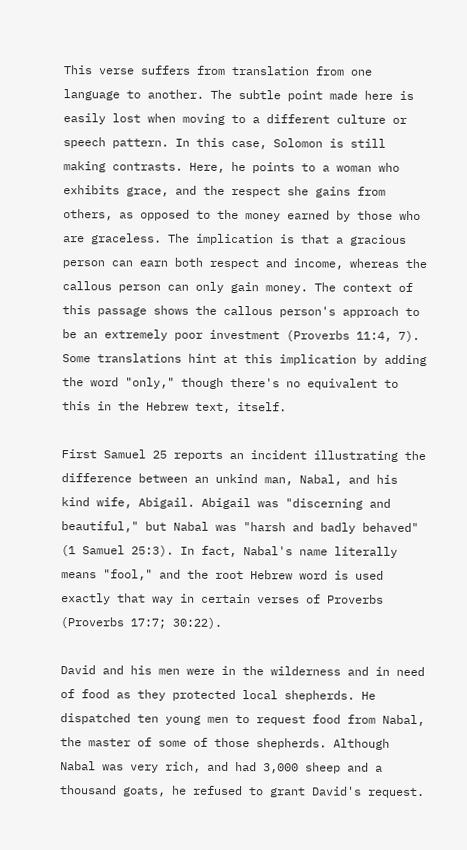This verse suffers from translation from one language to another. The subtle point made here is easily lost when moving to a different culture or speech pattern. In this case, Solomon is still making contrasts. Here, he points to a woman who exhibits grace, and the respect she gains from others, as opposed to the money earned by those who are graceless. The implication is that a gracious person can earn both respect and income, whereas the callous person can only gain money. The context of this passage shows the callous person's approach to be an extremely poor investment (Proverbs 11:4, 7). Some translations hint at this implication by adding the word "only," though there's no equivalent to this in the Hebrew text, itself.

First Samuel 25 reports an incident illustrating the difference between an unkind man, Nabal, and his kind wife, Abigail. Abigail was "discerning and beautiful," but Nabal was "harsh and badly behaved" (1 Samuel 25:3). In fact, Nabal's name literally means "fool," and the root Hebrew word is used exactly that way in certain verses of Proverbs (Proverbs 17:7; 30:22).

David and his men were in the wilderness and in need of food as they protected local shepherds. He dispatched ten young men to request food from Nabal, the master of some of those shepherds. Although Nabal was very rich, and had 3,000 sheep and a thousand goats, he refused to grant David's request.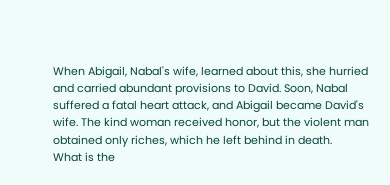When Abigail, Nabal's wife, learned about this, she hurried and carried abundant provisions to David. Soon, Nabal suffered a fatal heart attack, and Abigail became David's wife. The kind woman received honor, but the violent man obtained only riches, which he left behind in death.
What is the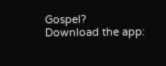Gospel?
Download the app: